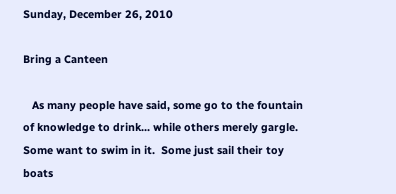Sunday, December 26, 2010

Bring a Canteen

   As many people have said, some go to the fountain of knowledge to drink... while others merely gargle.  Some want to swim in it.  Some just sail their toy boats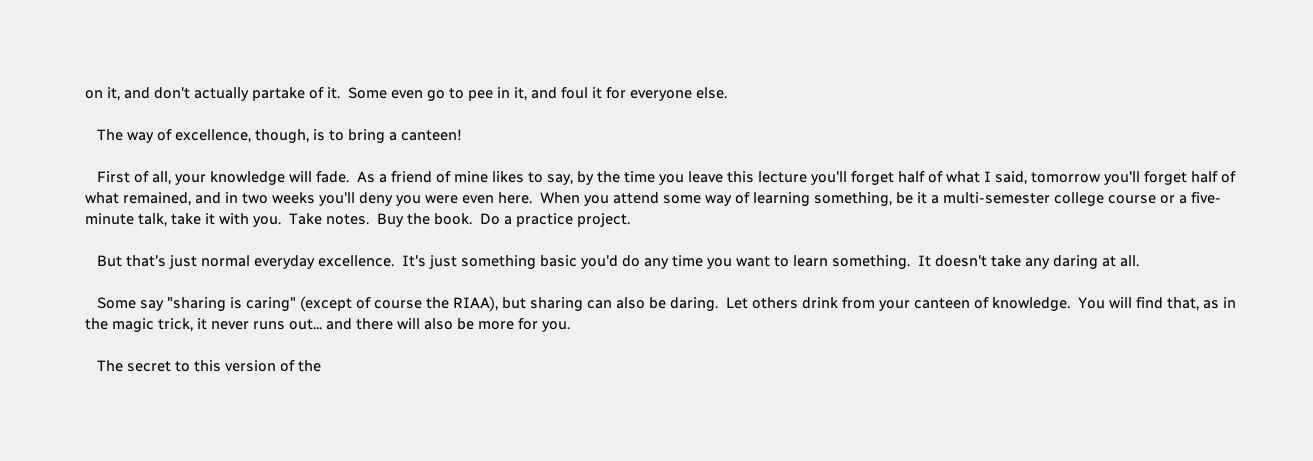on it, and don't actually partake of it.  Some even go to pee in it, and foul it for everyone else.

   The way of excellence, though, is to bring a canteen!

   First of all, your knowledge will fade.  As a friend of mine likes to say, by the time you leave this lecture you'll forget half of what I said, tomorrow you'll forget half of what remained, and in two weeks you'll deny you were even here.  When you attend some way of learning something, be it a multi-semester college course or a five-minute talk, take it with you.  Take notes.  Buy the book.  Do a practice project.

   But that's just normal everyday excellence.  It's just something basic you'd do any time you want to learn something.  It doesn't take any daring at all.

   Some say "sharing is caring" (except of course the RIAA), but sharing can also be daring.  Let others drink from your canteen of knowledge.  You will find that, as in the magic trick, it never runs out... and there will also be more for you.

   The secret to this version of the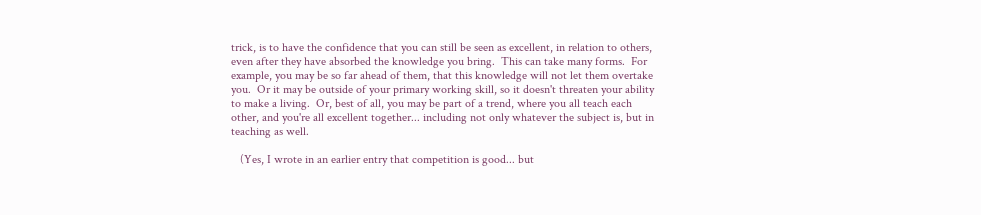trick, is to have the confidence that you can still be seen as excellent, in relation to others, even after they have absorbed the knowledge you bring.  This can take many forms.  For example, you may be so far ahead of them, that this knowledge will not let them overtake you.  Or it may be outside of your primary working skill, so it doesn't threaten your ability to make a living.  Or, best of all, you may be part of a trend, where you all teach each other, and you're all excellent together... including not only whatever the subject is, but in teaching as well.

   (Yes, I wrote in an earlier entry that competition is good... but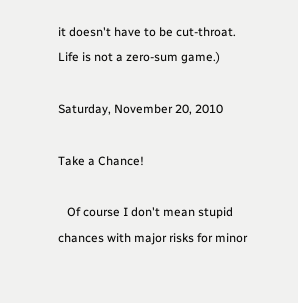it doesn't have to be cut-throat.  Life is not a zero-sum game.)

Saturday, November 20, 2010

Take a Chance!

   Of course I don't mean stupid chances with major risks for minor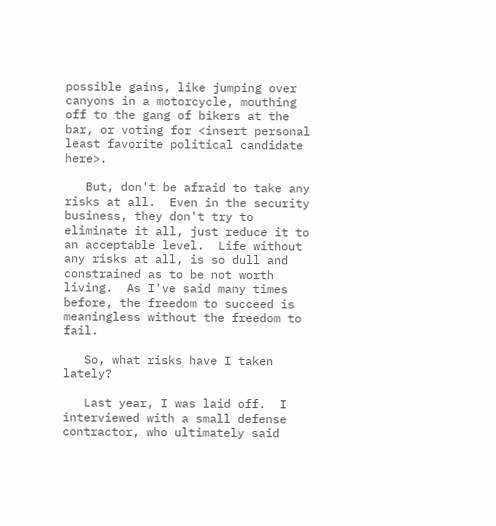possible gains, like jumping over canyons in a motorcycle, mouthing off to the gang of bikers at the bar, or voting for <insert personal least favorite political candidate here>.

   But, don't be afraid to take any risks at all.  Even in the security business, they don't try to eliminate it all, just reduce it to an acceptable level.  Life without any risks at all, is so dull and constrained as to be not worth living.  As I've said many times before, the freedom to succeed is meaningless without the freedom to fail.

   So, what risks have I taken lately?

   Last year, I was laid off.  I interviewed with a small defense contractor, who ultimately said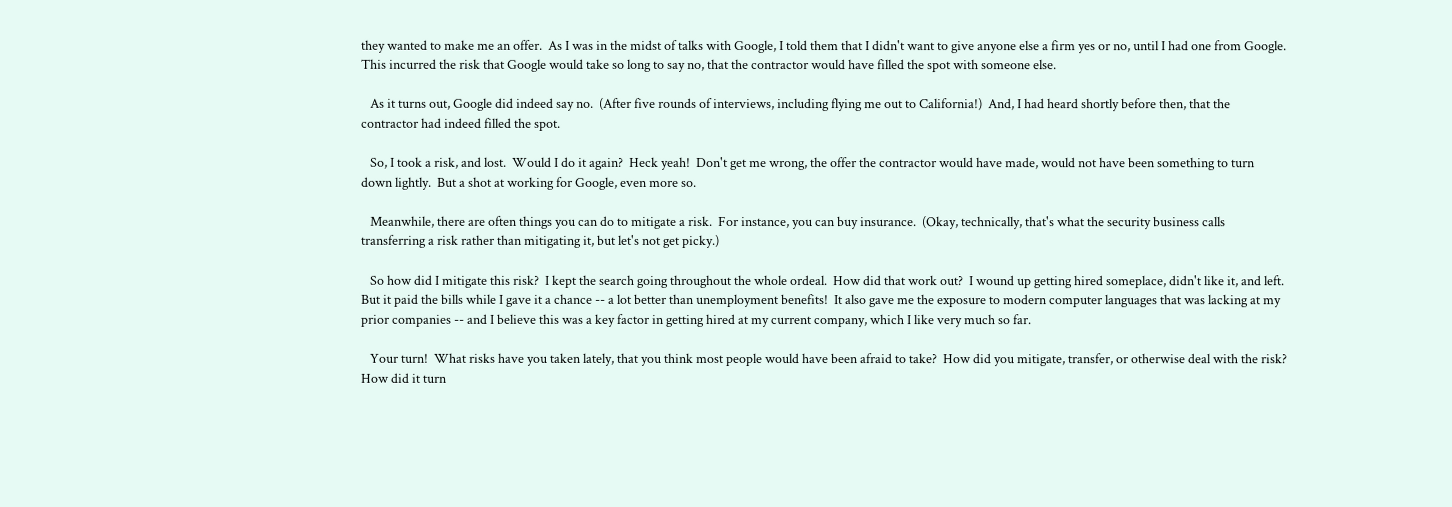they wanted to make me an offer.  As I was in the midst of talks with Google, I told them that I didn't want to give anyone else a firm yes or no, until I had one from Google.  This incurred the risk that Google would take so long to say no, that the contractor would have filled the spot with someone else.

   As it turns out, Google did indeed say no.  (After five rounds of interviews, including flying me out to California!)  And, I had heard shortly before then, that the contractor had indeed filled the spot.

   So, I took a risk, and lost.  Would I do it again?  Heck yeah!  Don't get me wrong, the offer the contractor would have made, would not have been something to turn down lightly.  But a shot at working for Google, even more so.

   Meanwhile, there are often things you can do to mitigate a risk.  For instance, you can buy insurance.  (Okay, technically, that's what the security business calls transferring a risk rather than mitigating it, but let's not get picky.)

   So how did I mitigate this risk?  I kept the search going throughout the whole ordeal.  How did that work out?  I wound up getting hired someplace, didn't like it, and left.  But it paid the bills while I gave it a chance -- a lot better than unemployment benefits!  It also gave me the exposure to modern computer languages that was lacking at my prior companies -- and I believe this was a key factor in getting hired at my current company, which I like very much so far.

   Your turn!  What risks have you taken lately, that you think most people would have been afraid to take?  How did you mitigate, transfer, or otherwise deal with the risk?  How did it turn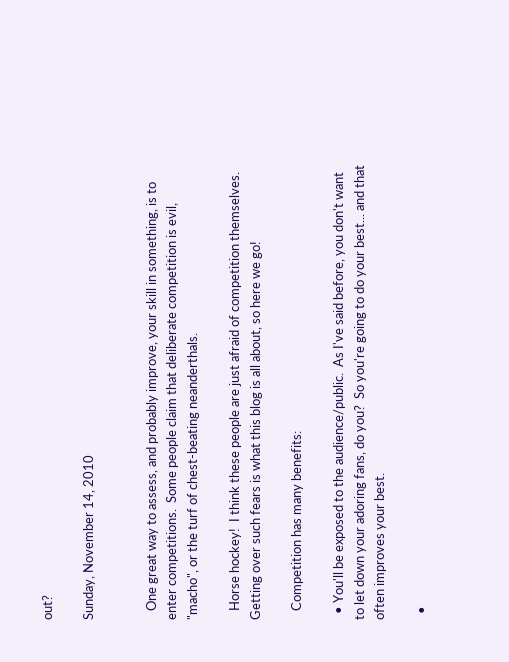out?

Sunday, November 14, 2010


   One great way to assess, and probably improve, your skill in something, is to enter competitions.  Some people claim that deliberate competition is evil, "macho", or the turf of chest-beating neanderthals.

   Horse hockey!  I think these people are just afraid of competition themselves.  Getting over such fears is what this blog is all about, so here we go!

   Competition has many benefits:

  • You'll be exposed to the audience/public.  As I've said before, you don't want to let down your adoring fans, do you?  So you're going to do your best... and that often improves your best.

  •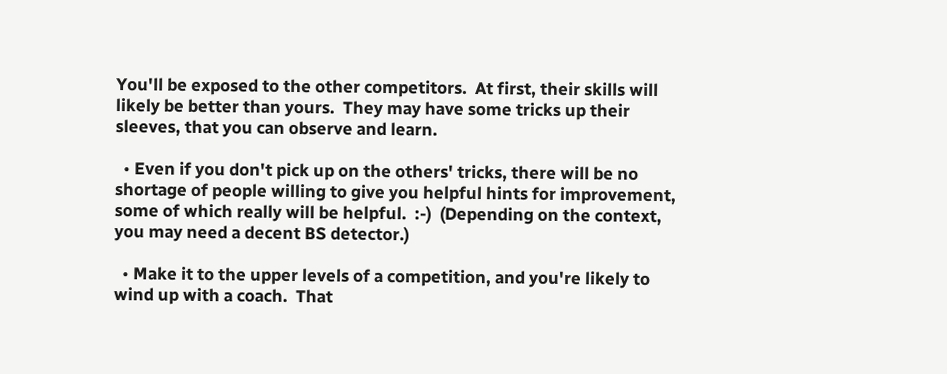You'll be exposed to the other competitors.  At first, their skills will likely be better than yours.  They may have some tricks up their sleeves, that you can observe and learn.

  • Even if you don't pick up on the others' tricks, there will be no shortage of people willing to give you helpful hints for improvement, some of which really will be helpful.  :-)  (Depending on the context, you may need a decent BS detector.)

  • Make it to the upper levels of a competition, and you're likely to wind up with a coach.  That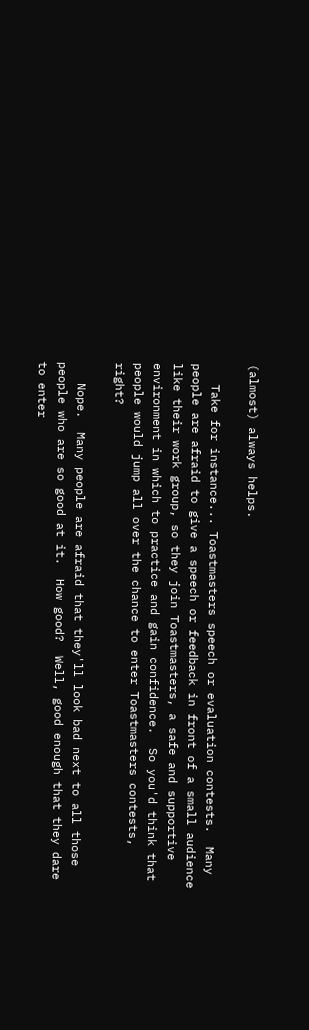(almost) always helps.

   Take for instance... Toastmasters speech or evaluation contests.  Many people are afraid to give a speech or feedback in front of a small audience like their work group, so they join Toastmasters, a safe and supportive environment in which to practice and gain confidence.  So you'd think that people would jump all over the chance to enter Toastmasters contests, right?

   Nope.  Many people are afraid that they'll look bad next to all those people who are so good at it.  How good?  Well, good enough that they dare to enter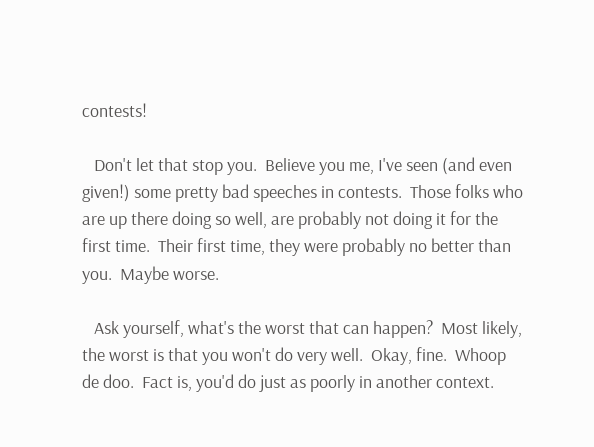contests!

   Don't let that stop you.  Believe you me, I've seen (and even given!) some pretty bad speeches in contests.  Those folks who are up there doing so well, are probably not doing it for the first time.  Their first time, they were probably no better than you.  Maybe worse.

   Ask yourself, what's the worst that can happen?  Most likely, the worst is that you won't do very well.  Okay, fine.  Whoop de doo.  Fact is, you'd do just as poorly in another context.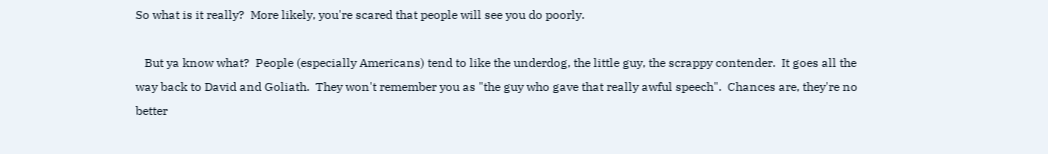So what is it really?  More likely, you're scared that people will see you do poorly.

   But ya know what?  People (especially Americans) tend to like the underdog, the little guy, the scrappy contender.  It goes all the way back to David and Goliath.  They won't remember you as "the guy who gave that really awful speech".  Chances are, they're no better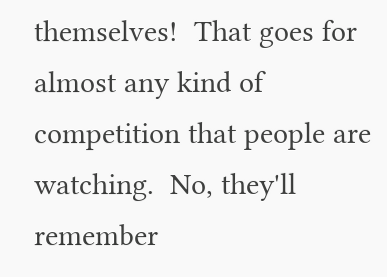themselves!  That goes for almost any kind of competition that people are watching.  No, they'll remember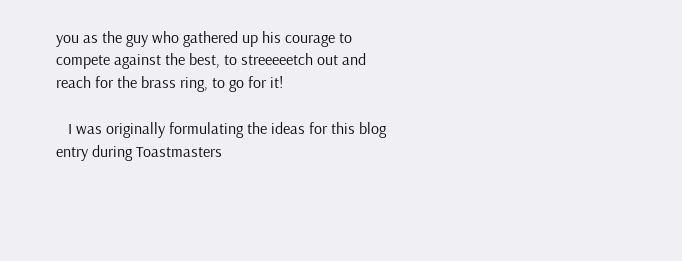you as the guy who gathered up his courage to compete against the best, to streeeeetch out and reach for the brass ring, to go for it!

   I was originally formulating the ideas for this blog entry during Toastmasters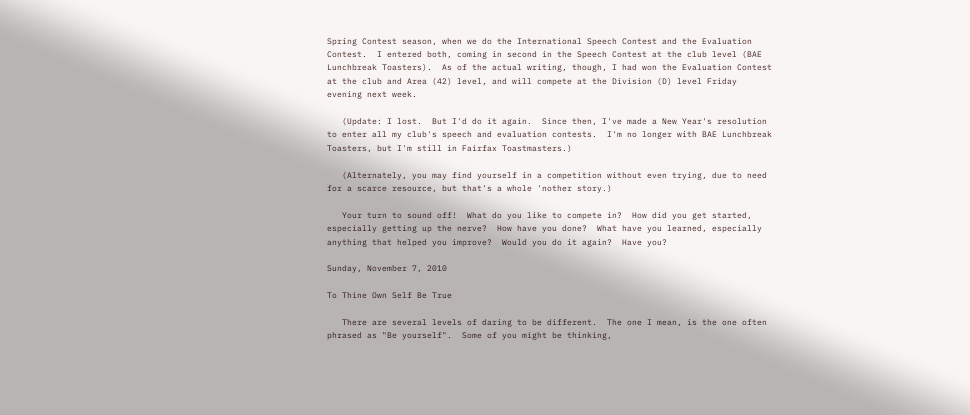Spring Contest season, when we do the International Speech Contest and the Evaluation Contest.  I entered both, coming in second in the Speech Contest at the club level (BAE Lunchbreak Toasters).  As of the actual writing, though, I had won the Evaluation Contest at the club and Area (42) level, and will compete at the Division (D) level Friday evening next week.

   (Update: I lost.  But I'd do it again.  Since then, I've made a New Year's resolution to enter all my club's speech and evaluation contests.  I'm no longer with BAE Lunchbreak Toasters, but I'm still in Fairfax Toastmasters.)

   (Alternately, you may find yourself in a competition without even trying, due to need for a scarce resource, but that's a whole 'nother story.)

   Your turn to sound off!  What do you like to compete in?  How did you get started, especially getting up the nerve?  How have you done?  What have you learned, especially anything that helped you improve?  Would you do it again?  Have you?

Sunday, November 7, 2010

To Thine Own Self Be True

   There are several levels of daring to be different.  The one I mean, is the one often phrased as "Be yourself".  Some of you might be thinking,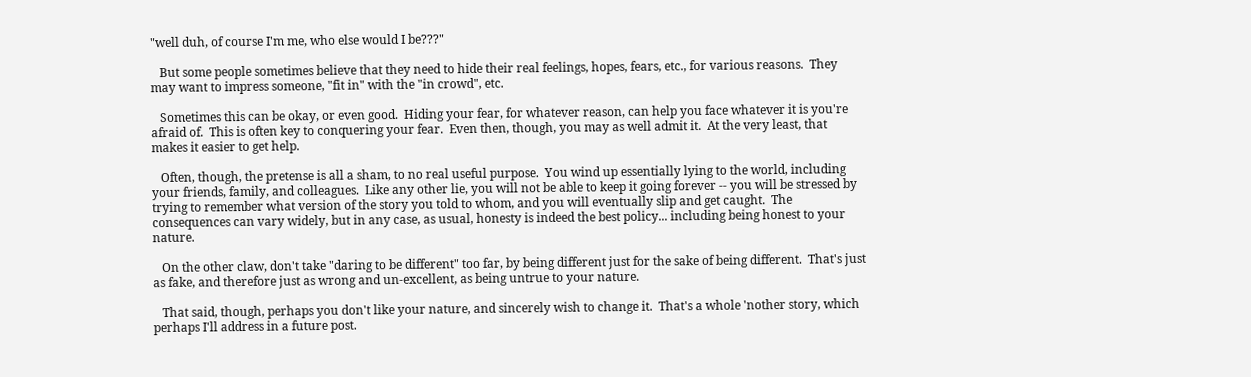"well duh, of course I'm me, who else would I be???"

   But some people sometimes believe that they need to hide their real feelings, hopes, fears, etc., for various reasons.  They may want to impress someone, "fit in" with the "in crowd", etc.

   Sometimes this can be okay, or even good.  Hiding your fear, for whatever reason, can help you face whatever it is you're afraid of.  This is often key to conquering your fear.  Even then, though, you may as well admit it.  At the very least, that makes it easier to get help.

   Often, though, the pretense is all a sham, to no real useful purpose.  You wind up essentially lying to the world, including your friends, family, and colleagues.  Like any other lie, you will not be able to keep it going forever -- you will be stressed by trying to remember what version of the story you told to whom, and you will eventually slip and get caught.  The consequences can vary widely, but in any case, as usual, honesty is indeed the best policy... including being honest to your nature.

   On the other claw, don't take "daring to be different" too far, by being different just for the sake of being different.  That's just as fake, and therefore just as wrong and un-excellent, as being untrue to your nature.

   That said, though, perhaps you don't like your nature, and sincerely wish to change it.  That's a whole 'nother story, which perhaps I'll address in a future post.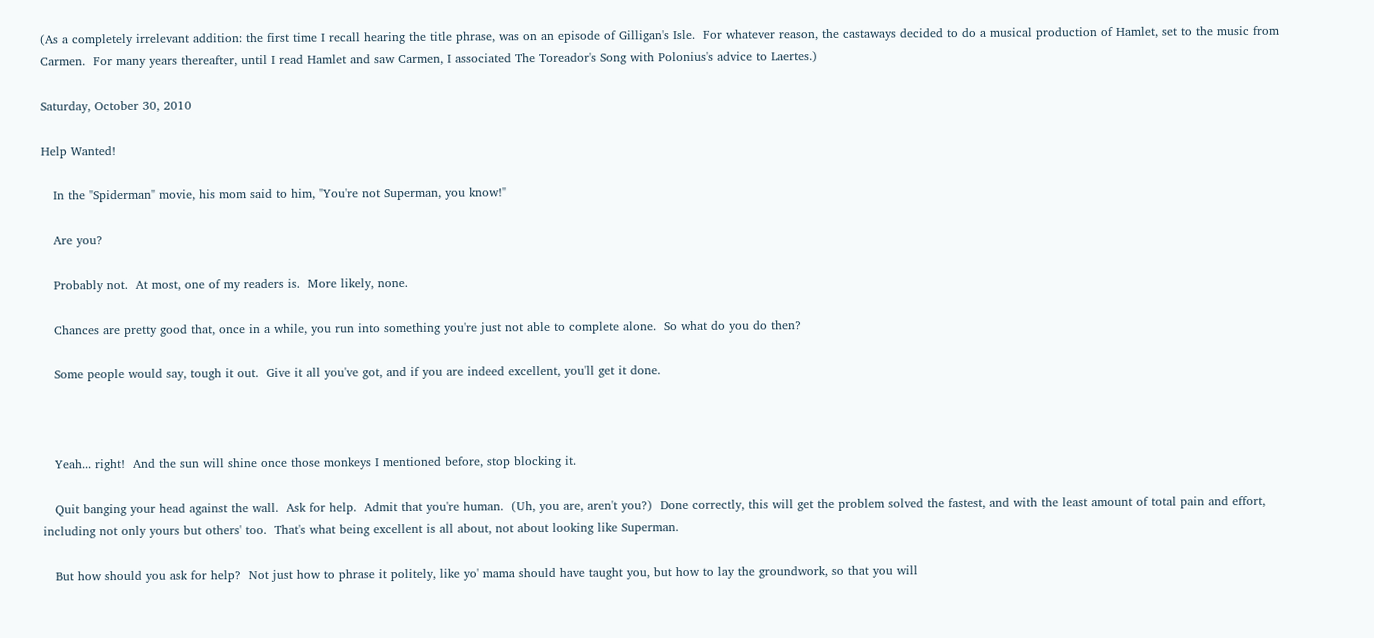(As a completely irrelevant addition: the first time I recall hearing the title phrase, was on an episode of Gilligan's Isle.  For whatever reason, the castaways decided to do a musical production of Hamlet, set to the music from Carmen.  For many years thereafter, until I read Hamlet and saw Carmen, I associated The Toreador's Song with Polonius's advice to Laertes.)

Saturday, October 30, 2010

Help Wanted!

   In the "Spiderman" movie, his mom said to him, "You're not Superman, you know!"

   Are you?

   Probably not.  At most, one of my readers is.  More likely, none.

   Chances are pretty good that, once in a while, you run into something you're just not able to complete alone.  So what do you do then?

   Some people would say, tough it out.  Give it all you've got, and if you are indeed excellent, you'll get it done.



   Yeah... right!  And the sun will shine once those monkeys I mentioned before, stop blocking it.

   Quit banging your head against the wall.  Ask for help.  Admit that you're human.  (Uh, you are, aren't you?)  Done correctly, this will get the problem solved the fastest, and with the least amount of total pain and effort, including not only yours but others' too.  That's what being excellent is all about, not about looking like Superman.

   But how should you ask for help?  Not just how to phrase it politely, like yo' mama should have taught you, but how to lay the groundwork, so that you will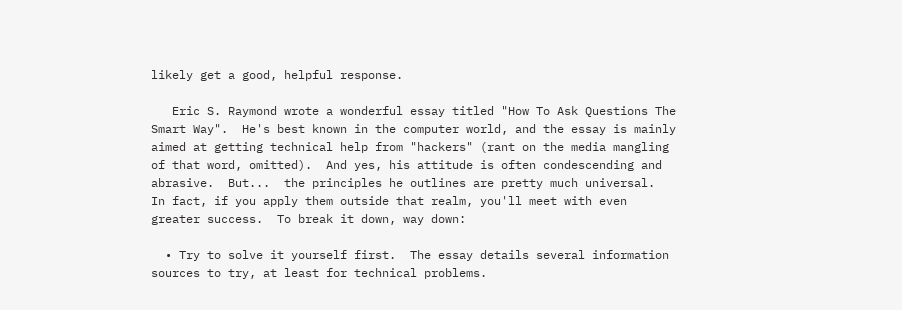likely get a good, helpful response.

   Eric S. Raymond wrote a wonderful essay titled "How To Ask Questions The Smart Way".  He's best known in the computer world, and the essay is mainly aimed at getting technical help from "hackers" (rant on the media mangling of that word, omitted).  And yes, his attitude is often condescending and abrasive.  But...  the principles he outlines are pretty much universal.  In fact, if you apply them outside that realm, you'll meet with even greater success.  To break it down, way down:

  • Try to solve it yourself first.  The essay details several information sources to try, at least for technical problems.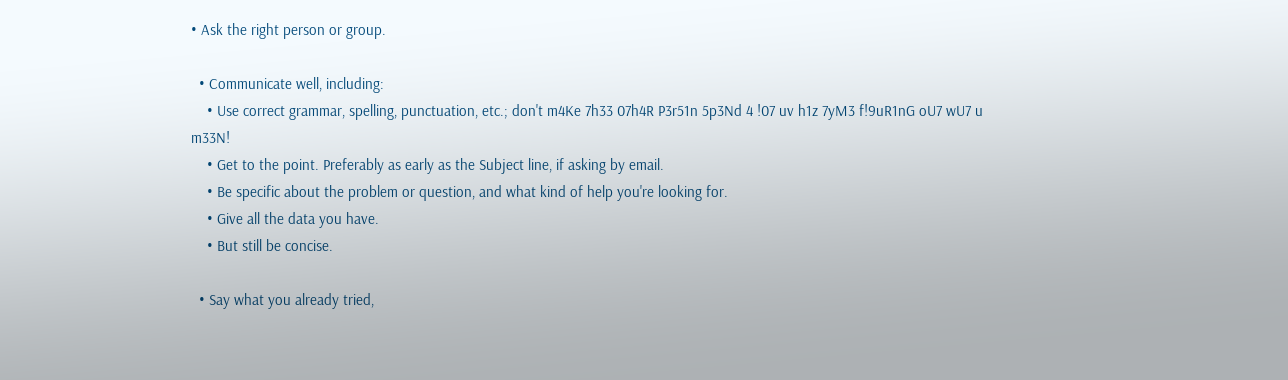• Ask the right person or group.

  • Communicate well, including:
    • Use correct grammar, spelling, punctuation, etc.; don't m4Ke 7h33 07h4R P3r51n 5p3Nd 4 !07 uv h1z 7yM3 f!9uR1nG oU7 wU7 u m33N!
    • Get to the point. Preferably as early as the Subject line, if asking by email.
    • Be specific about the problem or question, and what kind of help you're looking for.
    • Give all the data you have.
    • But still be concise.

  • Say what you already tried,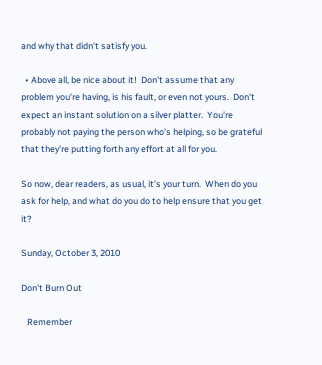and why that didn't satisfy you.

  • Above all, be nice about it!  Don't assume that any problem you're having, is his fault, or even not yours.  Don't expect an instant solution on a silver platter.  You're probably not paying the person who's helping, so be grateful that they're putting forth any effort at all for you.

So now, dear readers, as usual, it's your turn.  When do you ask for help, and what do you do to help ensure that you get it?

Sunday, October 3, 2010

Don't Burn Out

   Remember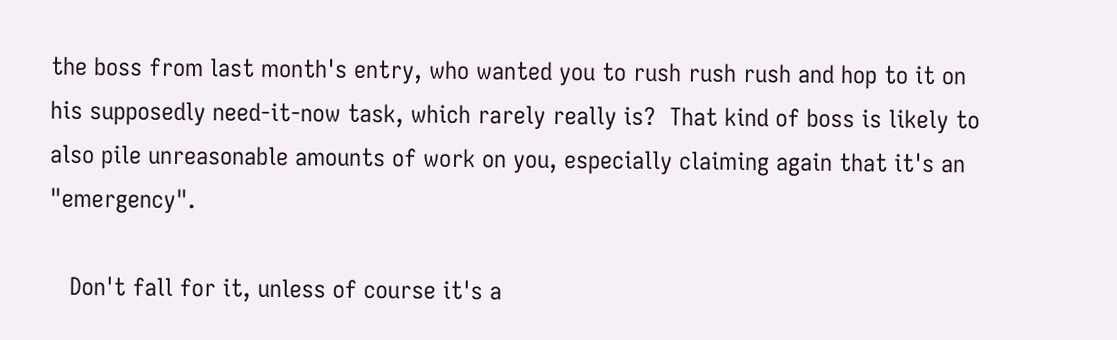the boss from last month's entry, who wanted you to rush rush rush and hop to it on his supposedly need-it-now task, which rarely really is?  That kind of boss is likely to also pile unreasonable amounts of work on you, especially claiming again that it's an "emergency".

   Don't fall for it, unless of course it's a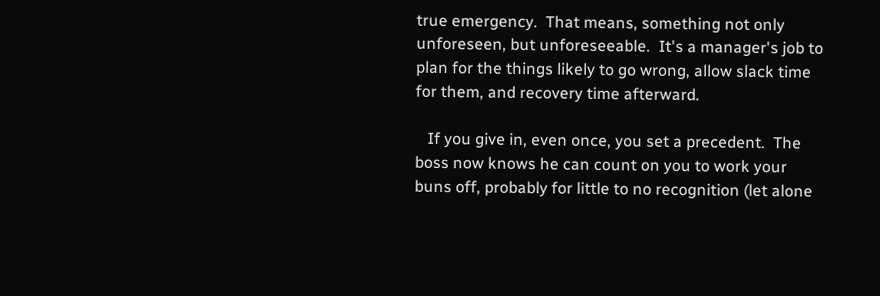true emergency.  That means, something not only unforeseen, but unforeseeable.  It's a manager's job to plan for the things likely to go wrong, allow slack time for them, and recovery time afterward.

   If you give in, even once, you set a precedent.  The boss now knows he can count on you to work your buns off, probably for little to no recognition (let alone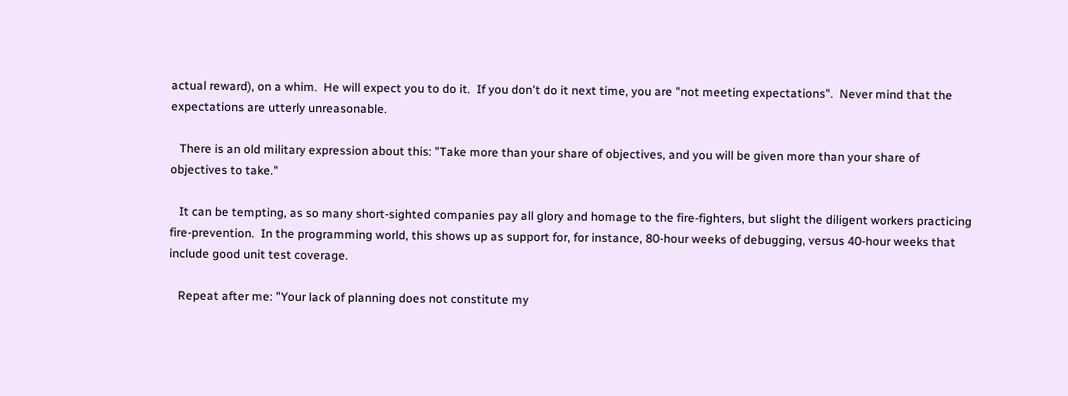actual reward), on a whim.  He will expect you to do it.  If you don't do it next time, you are "not meeting expectations".  Never mind that the expectations are utterly unreasonable.

   There is an old military expression about this: "Take more than your share of objectives, and you will be given more than your share of objectives to take."

   It can be tempting, as so many short-sighted companies pay all glory and homage to the fire-fighters, but slight the diligent workers practicing fire-prevention.  In the programming world, this shows up as support for, for instance, 80-hour weeks of debugging, versus 40-hour weeks that include good unit test coverage.

   Repeat after me: "Your lack of planning does not constitute my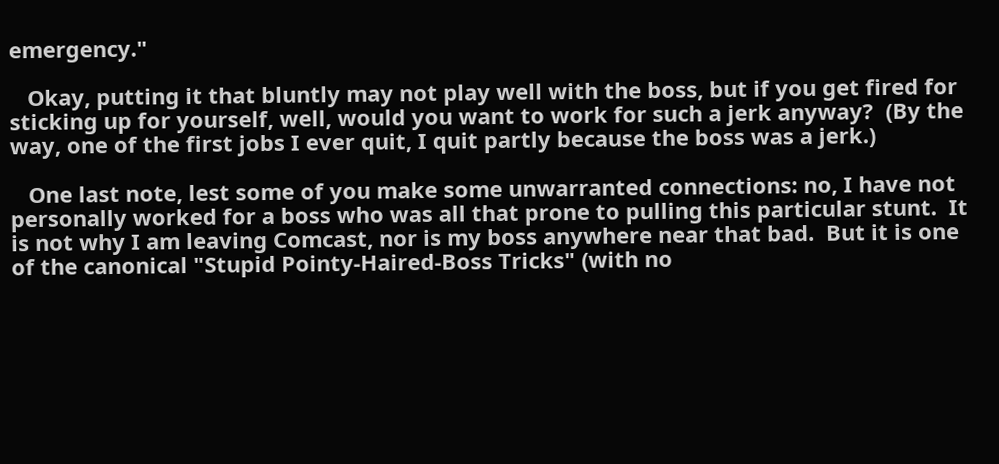emergency."

   Okay, putting it that bluntly may not play well with the boss, but if you get fired for sticking up for yourself, well, would you want to work for such a jerk anyway?  (By the way, one of the first jobs I ever quit, I quit partly because the boss was a jerk.)

   One last note, lest some of you make some unwarranted connections: no, I have not personally worked for a boss who was all that prone to pulling this particular stunt.  It is not why I am leaving Comcast, nor is my boss anywhere near that bad.  But it is one of the canonical "Stupid Pointy-Haired-Boss Tricks" (with no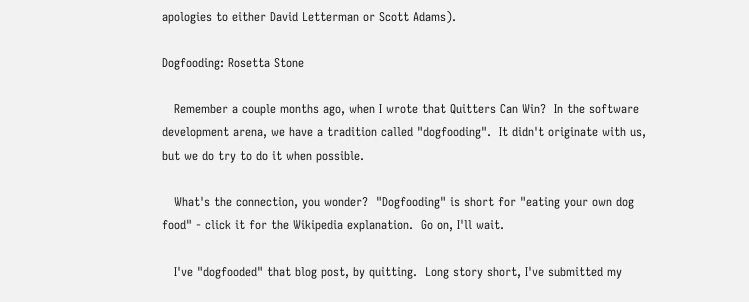apologies to either David Letterman or Scott Adams).

Dogfooding: Rosetta Stone

   Remember a couple months ago, when I wrote that Quitters Can Win?  In the software development arena, we have a tradition called "dogfooding".  It didn't originate with us, but we do try to do it when possible.

   What's the connection, you wonder?  "Dogfooding" is short for "eating your own dog food" - click it for the Wikipedia explanation.  Go on, I'll wait.

   I've "dogfooded" that blog post, by quitting.  Long story short, I've submitted my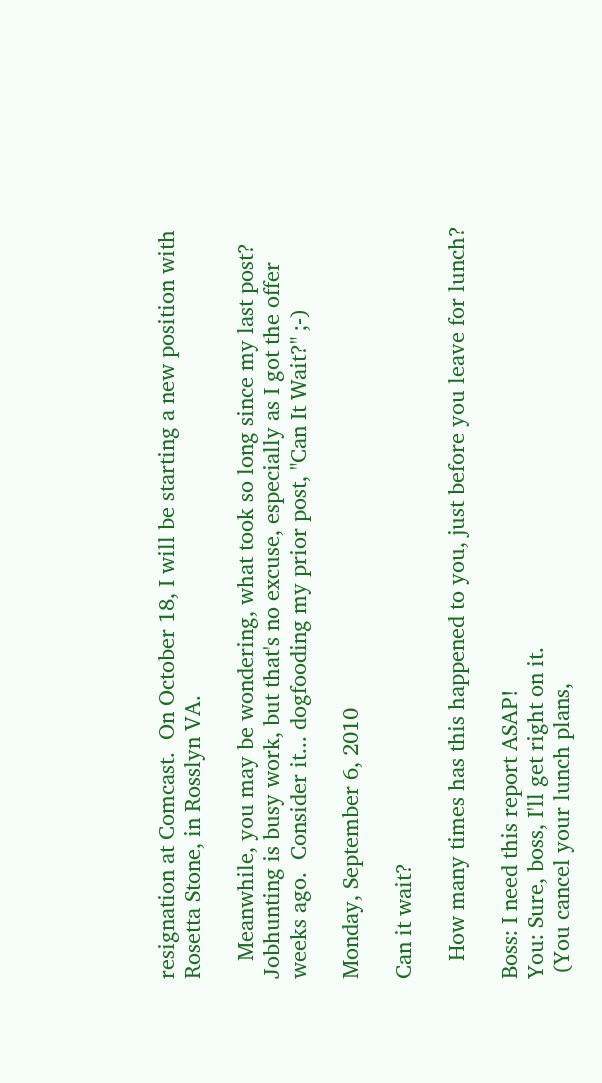resignation at Comcast.  On October 18, I will be starting a new position with Rosetta Stone, in Rosslyn VA.

   Meanwhile, you may be wondering, what took so long since my last post?  Jobhunting is busy work, but that's no excuse, especially as I got the offer weeks ago.  Consider it... dogfooding my prior post, "Can It Wait?" ;-)

Monday, September 6, 2010

Can it wait?

   How many times has this happened to you, just before you leave for lunch?

Boss: I need this report ASAP!
You: Sure, boss, I'll get right on it.
 (You cancel your lunch plans,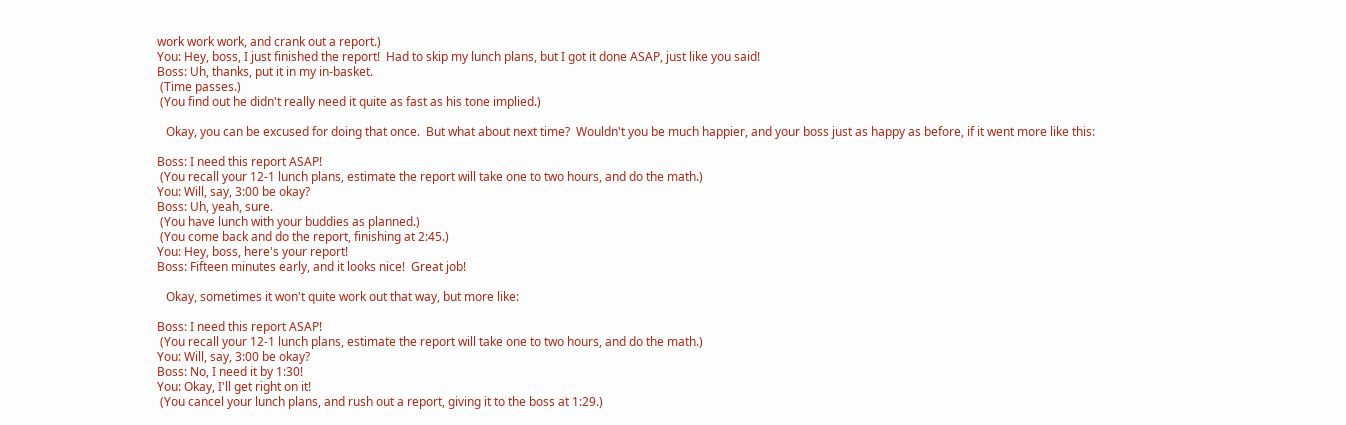work work work, and crank out a report.)
You: Hey, boss, I just finished the report!  Had to skip my lunch plans, but I got it done ASAP, just like you said!
Boss: Uh, thanks, put it in my in-basket.
 (Time passes.)
 (You find out he didn't really need it quite as fast as his tone implied.)

   Okay, you can be excused for doing that once.  But what about next time?  Wouldn't you be much happier, and your boss just as happy as before, if it went more like this:

Boss: I need this report ASAP!
 (You recall your 12-1 lunch plans, estimate the report will take one to two hours, and do the math.)
You: Will, say, 3:00 be okay?
Boss: Uh, yeah, sure.
 (You have lunch with your buddies as planned.)
 (You come back and do the report, finishing at 2:45.)
You: Hey, boss, here's your report!
Boss: Fifteen minutes early, and it looks nice!  Great job!

   Okay, sometimes it won't quite work out that way, but more like:

Boss: I need this report ASAP!
 (You recall your 12-1 lunch plans, estimate the report will take one to two hours, and do the math.)
You: Will, say, 3:00 be okay?
Boss: No, I need it by 1:30!
You: Okay, I'll get right on it!
 (You cancel your lunch plans, and rush out a report, giving it to the boss at 1:29.)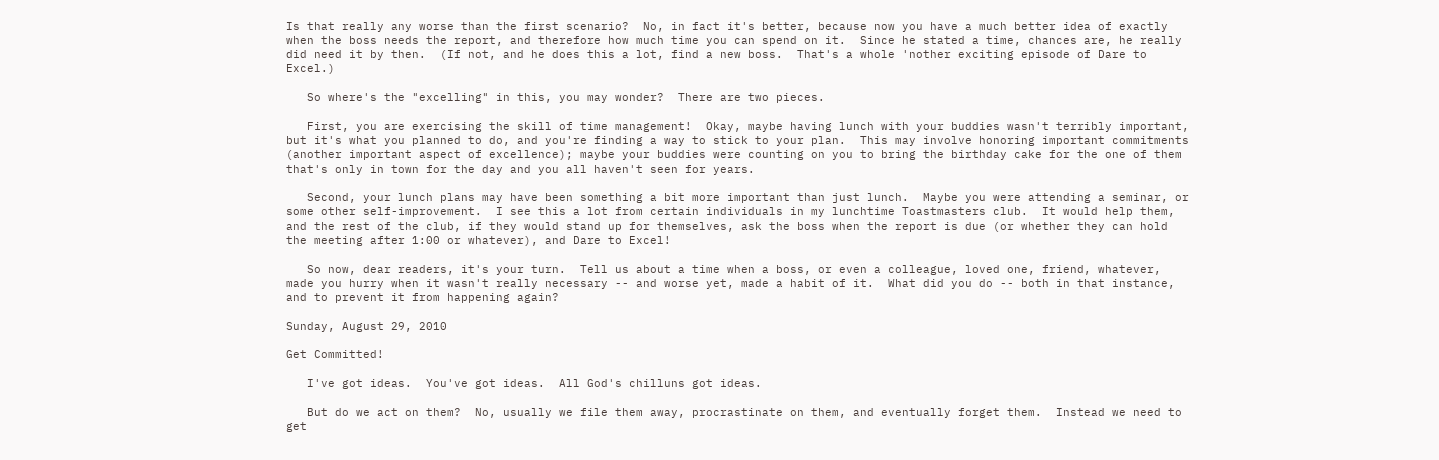Is that really any worse than the first scenario?  No, in fact it's better, because now you have a much better idea of exactly when the boss needs the report, and therefore how much time you can spend on it.  Since he stated a time, chances are, he really did need it by then.  (If not, and he does this a lot, find a new boss.  That's a whole 'nother exciting episode of Dare to Excel.)

   So where's the "excelling" in this, you may wonder?  There are two pieces.

   First, you are exercising the skill of time management!  Okay, maybe having lunch with your buddies wasn't terribly important, but it's what you planned to do, and you're finding a way to stick to your plan.  This may involve honoring important commitments  (another important aspect of excellence); maybe your buddies were counting on you to bring the birthday cake for the one of them that's only in town for the day and you all haven't seen for years.

   Second, your lunch plans may have been something a bit more important than just lunch.  Maybe you were attending a seminar, or some other self-improvement.  I see this a lot from certain individuals in my lunchtime Toastmasters club.  It would help them, and the rest of the club, if they would stand up for themselves, ask the boss when the report is due (or whether they can hold the meeting after 1:00 or whatever), and Dare to Excel!

   So now, dear readers, it's your turn.  Tell us about a time when a boss, or even a colleague, loved one, friend, whatever, made you hurry when it wasn't really necessary -- and worse yet, made a habit of it.  What did you do -- both in that instance, and to prevent it from happening again?

Sunday, August 29, 2010

Get Committed!

   I've got ideas.  You've got ideas.  All God's chilluns got ideas.

   But do we act on them?  No, usually we file them away, procrastinate on them, and eventually forget them.  Instead we need to get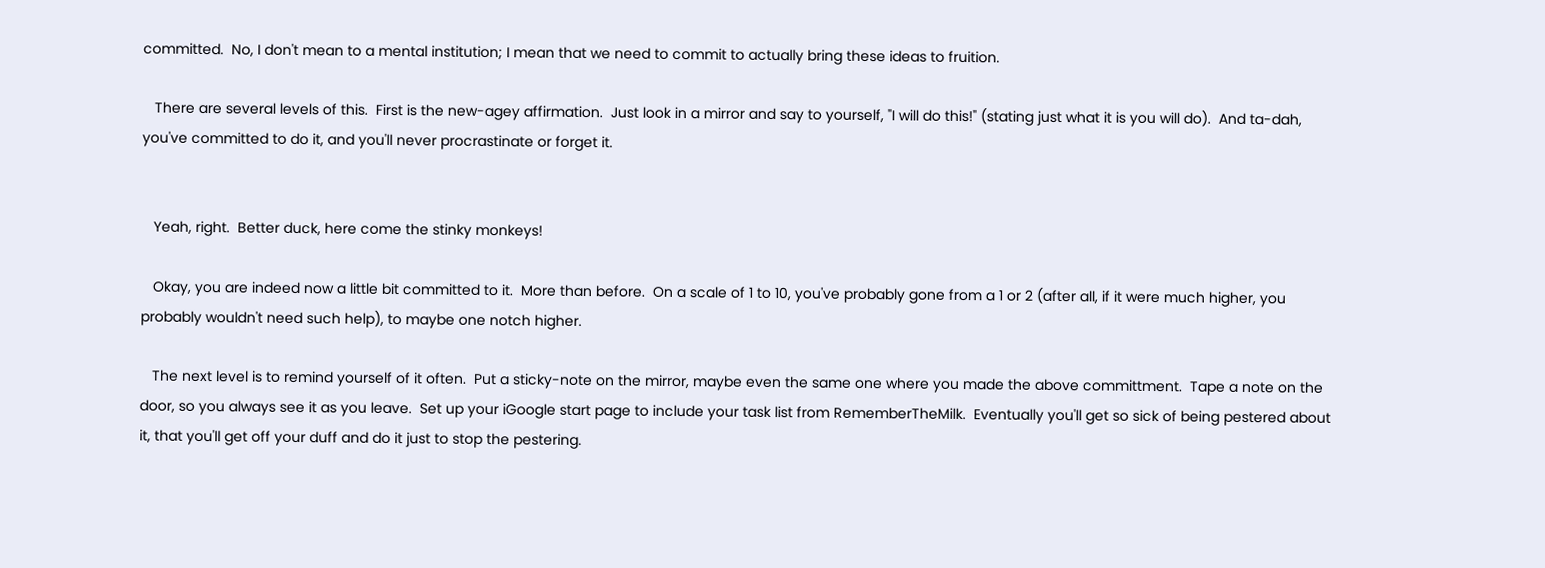committed.  No, I don't mean to a mental institution; I mean that we need to commit to actually bring these ideas to fruition.

   There are several levels of this.  First is the new-agey affirmation.  Just look in a mirror and say to yourself, "I will do this!" (stating just what it is you will do).  And ta-dah, you've committed to do it, and you'll never procrastinate or forget it.


   Yeah, right.  Better duck, here come the stinky monkeys!

   Okay, you are indeed now a little bit committed to it.  More than before.  On a scale of 1 to 10, you've probably gone from a 1 or 2 (after all, if it were much higher, you probably wouldn't need such help), to maybe one notch higher.

   The next level is to remind yourself of it often.  Put a sticky-note on the mirror, maybe even the same one where you made the above committment.  Tape a note on the door, so you always see it as you leave.  Set up your iGoogle start page to include your task list from RememberTheMilk.  Eventually you'll get so sick of being pestered about it, that you'll get off your duff and do it just to stop the pestering.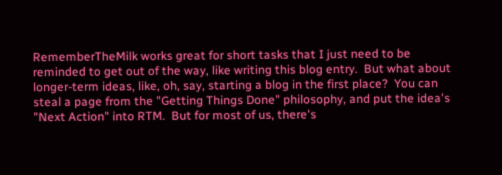RememberTheMilk works great for short tasks that I just need to be reminded to get out of the way, like writing this blog entry.  But what about longer-term ideas, like, oh, say, starting a blog in the first place?  You can steal a page from the "Getting Things Done" philosophy, and put the idea's "Next Action" into RTM.  But for most of us, there's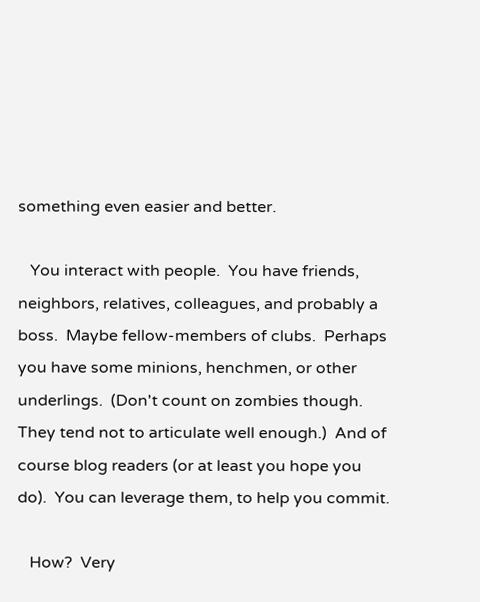something even easier and better.

   You interact with people.  You have friends, neighbors, relatives, colleagues, and probably a boss.  Maybe fellow-members of clubs.  Perhaps you have some minions, henchmen, or other underlings.  (Don't count on zombies though.  They tend not to articulate well enough.)  And of course blog readers (or at least you hope you do).  You can leverage them, to help you commit.

   How?  Very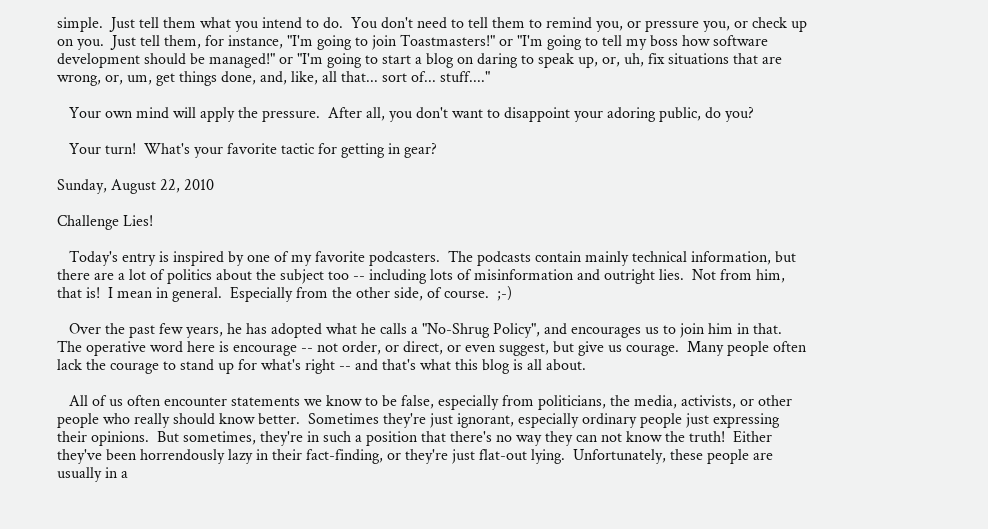simple.  Just tell them what you intend to do.  You don't need to tell them to remind you, or pressure you, or check up on you.  Just tell them, for instance, "I'm going to join Toastmasters!" or "I'm going to tell my boss how software development should be managed!" or "I'm going to start a blog on daring to speak up, or, uh, fix situations that are wrong, or, um, get things done, and, like, all that... sort of... stuff...."

   Your own mind will apply the pressure.  After all, you don't want to disappoint your adoring public, do you?

   Your turn!  What's your favorite tactic for getting in gear?

Sunday, August 22, 2010

Challenge Lies!

   Today's entry is inspired by one of my favorite podcasters.  The podcasts contain mainly technical information, but there are a lot of politics about the subject too -- including lots of misinformation and outright lies.  Not from him, that is!  I mean in general.  Especially from the other side, of course.  ;-)

   Over the past few years, he has adopted what he calls a "No-Shrug Policy", and encourages us to join him in that.  The operative word here is encourage -- not order, or direct, or even suggest, but give us courage.  Many people often lack the courage to stand up for what's right -- and that's what this blog is all about.

   All of us often encounter statements we know to be false, especially from politicians, the media, activists, or other people who really should know better.  Sometimes they're just ignorant, especially ordinary people just expressing their opinions.  But sometimes, they're in such a position that there's no way they can not know the truth!  Either they've been horrendously lazy in their fact-finding, or they're just flat-out lying.  Unfortunately, these people are usually in a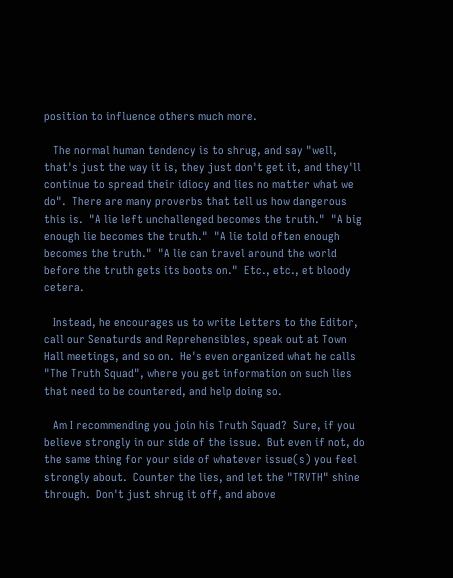position to influence others much more.

   The normal human tendency is to shrug, and say "well, that's just the way it is, they just don't get it, and they'll continue to spread their idiocy and lies no matter what we do".  There are many proverbs that tell us how dangerous this is.  "A lie left unchallenged becomes the truth."  "A big enough lie becomes the truth."  "A lie told often enough becomes the truth."  "A lie can travel around the world before the truth gets its boots on."  Etc., etc., et bloody cetera.

   Instead, he encourages us to write Letters to the Editor, call our Senaturds and Reprehensibles, speak out at Town Hall meetings, and so on.  He's even organized what he calls "The Truth Squad", where you get information on such lies that need to be countered, and help doing so.

   Am I recommending you join his Truth Squad?  Sure, if you believe strongly in our side of the issue.  But even if not, do the same thing for your side of whatever issue(s) you feel strongly about.  Counter the lies, and let the "TRVTH" shine through.  Don't just shrug it off, and above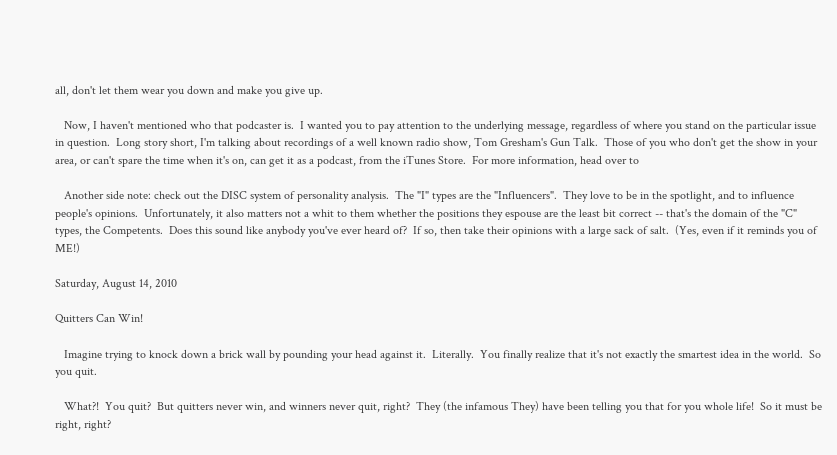all, don't let them wear you down and make you give up.

   Now, I haven't mentioned who that podcaster is.  I wanted you to pay attention to the underlying message, regardless of where you stand on the particular issue in question.  Long story short, I'm talking about recordings of a well known radio show, Tom Gresham's Gun Talk.  Those of you who don't get the show in your area, or can't spare the time when it's on, can get it as a podcast, from the iTunes Store.  For more information, head over to

   Another side note: check out the DISC system of personality analysis.  The "I" types are the "Influencers".  They love to be in the spotlight, and to influence people's opinions.  Unfortunately, it also matters not a whit to them whether the positions they espouse are the least bit correct -- that's the domain of the "C" types, the Competents.  Does this sound like anybody you've ever heard of?  If so, then take their opinions with a large sack of salt.  (Yes, even if it reminds you of ME!)

Saturday, August 14, 2010

Quitters Can Win!

   Imagine trying to knock down a brick wall by pounding your head against it.  Literally.  You finally realize that it's not exactly the smartest idea in the world.  So you quit.

   What?!  You quit?  But quitters never win, and winners never quit, right?  They (the infamous They) have been telling you that for you whole life!  So it must be right, right?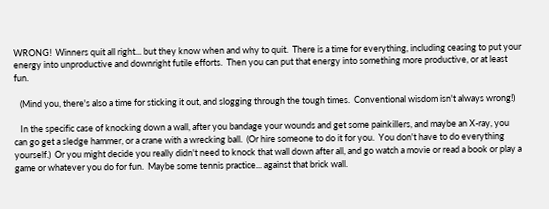WRONG!  Winners quit all right... but they know when and why to quit.  There is a time for everything, including ceasing to put your energy into unproductive and downright futile efforts.  Then you can put that energy into something more productive, or at least fun.

   (Mind you, there's also a time for sticking it out, and slogging through the tough times.  Conventional wisdom isn't always wrong!)

   In the specific case of knocking down a wall, after you bandage your wounds and get some painkillers, and maybe an X-ray, you can go get a sledge hammer, or a crane with a wrecking ball.  (Or hire someone to do it for you.  You don't have to do everything yourself.)  Or you might decide you really didn't need to knock that wall down after all, and go watch a movie or read a book or play a game or whatever you do for fun.  Maybe some tennis practice... against that brick wall.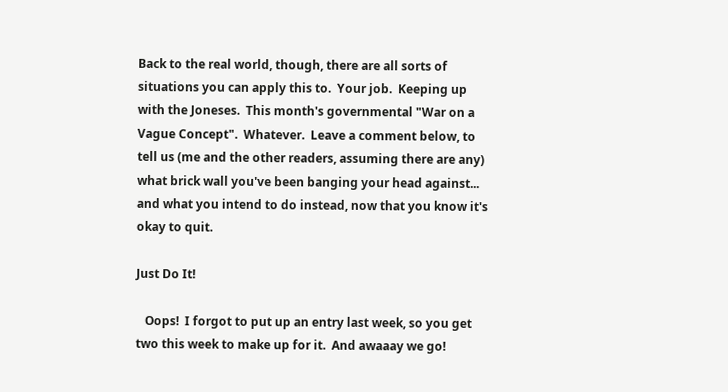Back to the real world, though, there are all sorts of situations you can apply this to.  Your job.  Keeping up with the Joneses.  This month's governmental "War on a Vague Concept".  Whatever.  Leave a comment below, to tell us (me and the other readers, assuming there are any) what brick wall you've been banging your head against... and what you intend to do instead, now that you know it's okay to quit.

Just Do It!

   Oops!  I forgot to put up an entry last week, so you get two this week to make up for it.  And awaaay we go!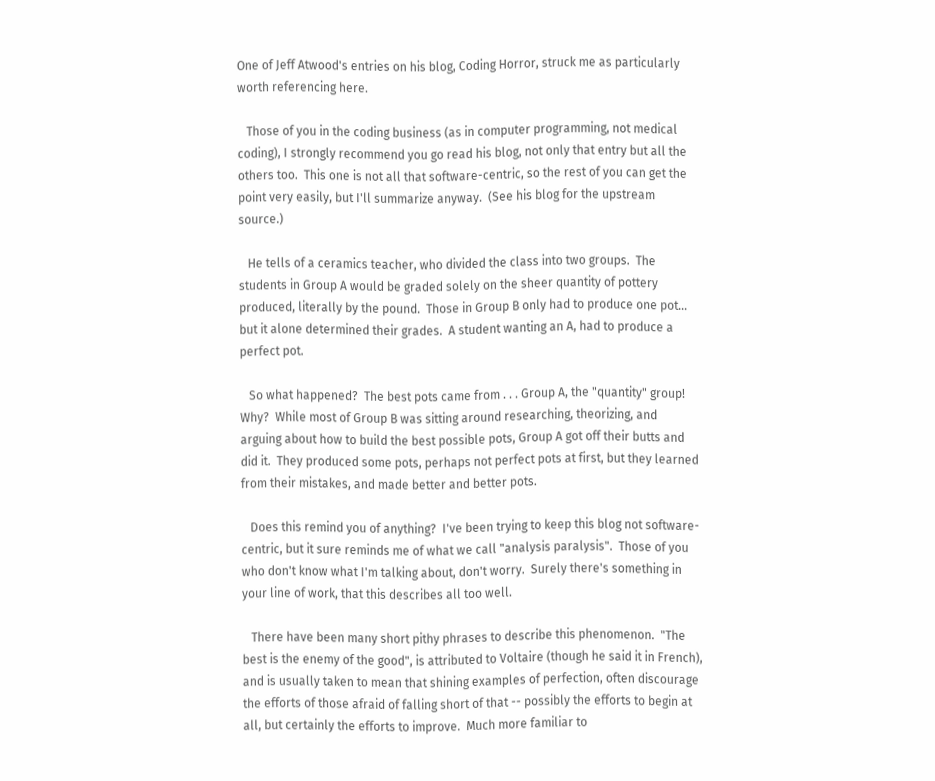One of Jeff Atwood's entries on his blog, Coding Horror, struck me as particularly worth referencing here.

   Those of you in the coding business (as in computer programming, not medical coding), I strongly recommend you go read his blog, not only that entry but all the others too.  This one is not all that software-centric, so the rest of you can get the point very easily, but I'll summarize anyway.  (See his blog for the upstream source.)

   He tells of a ceramics teacher, who divided the class into two groups.  The students in Group A would be graded solely on the sheer quantity of pottery produced, literally by the pound.  Those in Group B only had to produce one pot... but it alone determined their grades.  A student wanting an A, had to produce a perfect pot.

   So what happened?  The best pots came from . . . Group A, the "quantity" group!  Why?  While most of Group B was sitting around researching, theorizing, and arguing about how to build the best possible pots, Group A got off their butts and did it.  They produced some pots, perhaps not perfect pots at first, but they learned from their mistakes, and made better and better pots.

   Does this remind you of anything?  I've been trying to keep this blog not software-centric, but it sure reminds me of what we call "analysis paralysis".  Those of you who don't know what I'm talking about, don't worry.  Surely there's something in your line of work, that this describes all too well.

   There have been many short pithy phrases to describe this phenomenon.  "The best is the enemy of the good", is attributed to Voltaire (though he said it in French), and is usually taken to mean that shining examples of perfection, often discourage the efforts of those afraid of falling short of that -- possibly the efforts to begin at all, but certainly the efforts to improve.  Much more familiar to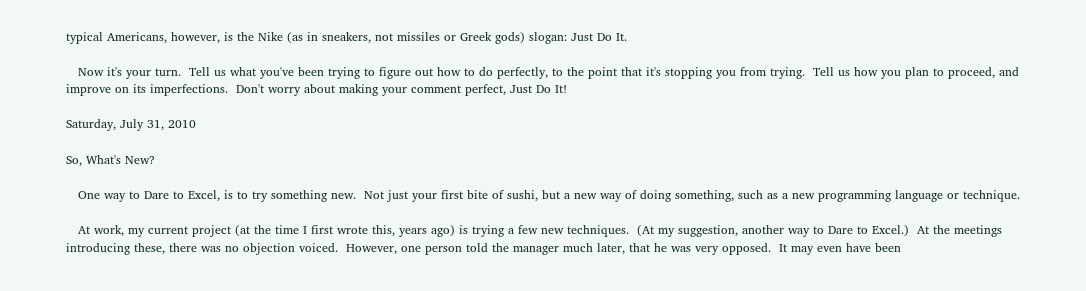typical Americans, however, is the Nike (as in sneakers, not missiles or Greek gods) slogan: Just Do It.

   Now it's your turn.  Tell us what you've been trying to figure out how to do perfectly, to the point that it's stopping you from trying.  Tell us how you plan to proceed, and improve on its imperfections.  Don't worry about making your comment perfect, Just Do It!

Saturday, July 31, 2010

So, What's New?

   One way to Dare to Excel, is to try something new.  Not just your first bite of sushi, but a new way of doing something, such as a new programming language or technique.

   At work, my current project (at the time I first wrote this, years ago) is trying a few new techniques.  (At my suggestion, another way to Dare to Excel.)  At the meetings introducing these, there was no objection voiced.  However, one person told the manager much later, that he was very opposed.  It may even have been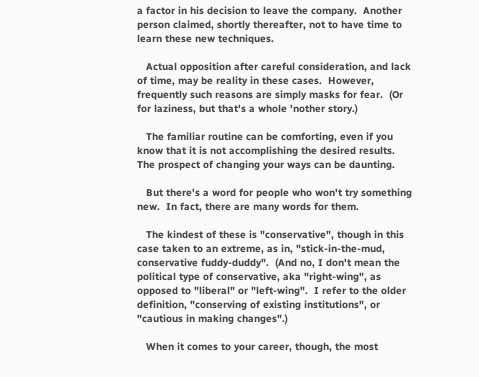a factor in his decision to leave the company.  Another person claimed, shortly thereafter, not to have time to learn these new techniques.

   Actual opposition after careful consideration, and lack of time, may be reality in these cases.  However, frequently such reasons are simply masks for fear.  (Or for laziness, but that's a whole 'nother story.)

   The familiar routine can be comforting, even if you know that it is not accomplishing the desired results.  The prospect of changing your ways can be daunting.

   But there's a word for people who won't try something new.  In fact, there are many words for them.

   The kindest of these is "conservative", though in this case taken to an extreme, as in, "stick-in-the-mud, conservative fuddy-duddy".  (And no, I don't mean the political type of conservative, aka "right-wing", as opposed to "liberal" or "left-wing".  I refer to the older definition, "conserving of existing institutions", or "cautious in making changes".)

   When it comes to your career, though, the most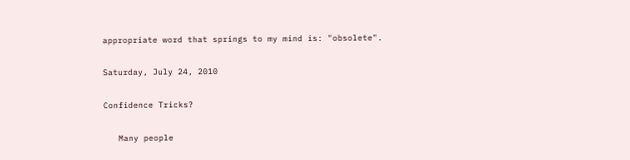appropriate word that springs to my mind is: "obsolete".

Saturday, July 24, 2010

Confidence Tricks?

   Many people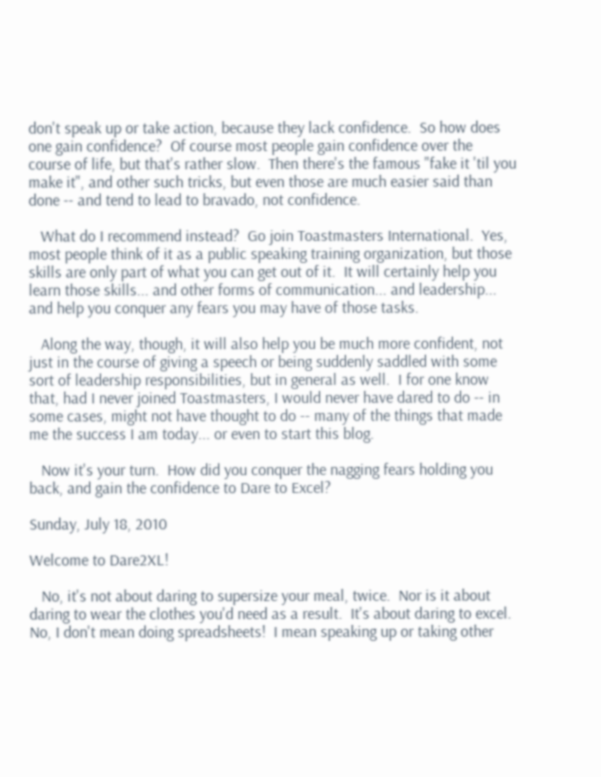don't speak up or take action, because they lack confidence.  So how does one gain confidence?  Of course most people gain confidence over the course of life, but that's rather slow.  Then there's the famous "fake it 'til you make it", and other such tricks, but even those are much easier said than done -- and tend to lead to bravado, not confidence.

   What do I recommend instead?  Go join Toastmasters International.  Yes, most people think of it as a public speaking training organization, but those skills are only part of what you can get out of it.  It will certainly help you learn those skills... and other forms of communication... and leadership... and help you conquer any fears you may have of those tasks.

   Along the way, though, it will also help you be much more confident, not just in the course of giving a speech or being suddenly saddled with some sort of leadership responsibilities, but in general as well.  I for one know that, had I never joined Toastmasters, I would never have dared to do -- in some cases, might not have thought to do -- many of the things that made me the success I am today... or even to start this blog.

   Now it's your turn.  How did you conquer the nagging fears holding you back, and gain the confidence to Dare to Excel?

Sunday, July 18, 2010

Welcome to Dare2XL!

   No, it's not about daring to supersize your meal, twice.  Nor is it about daring to wear the clothes you'd need as a result.  It's about daring to excel.  No, I don't mean doing spreadsheets!  I mean speaking up or taking other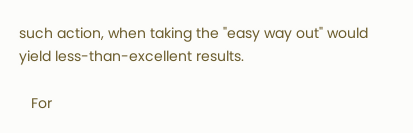such action, when taking the "easy way out" would yield less-than-excellent results.

   For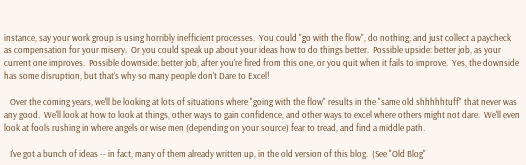instance, say your work group is using horribly inefficient processes.  You could "go with the flow", do nothing, and just collect a paycheck as compensation for your misery.  Or you could speak up about your ideas how to do things better.  Possible upside: better job, as your current one improves.  Possible downside: better job, after you're fired from this one, or you quit when it fails to improve.  Yes, the downside has some disruption, but that's why so many people don't Dare to Excel!

   Over the coming years, we'll be looking at lots of situations where "going with the flow" results in the "same old shhhhhtuff" that never was any good.  We'll look at how to look at things, other ways to gain confidence, and other ways to excel where others might not dare.  We'll even look at fools rushing in where angels or wise men (depending on your source) fear to tread, and find a middle path.

   I've got a bunch of ideas -- in fact, many of them already written up, in the old version of this blog.  (See "Old Blog"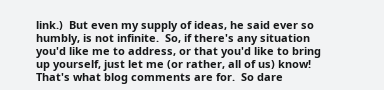link.)  But even my supply of ideas, he said ever so humbly, is not infinite.  So, if there's any situation you'd like me to address, or that you'd like to bring up yourself, just let me (or rather, all of us) know!  That's what blog comments are for.  So dare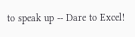to speak up -- Dare to Excel!